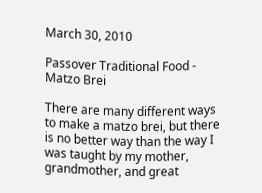March 30, 2010

Passover Traditional Food - Matzo Brei

There are many different ways to make a matzo brei, but there is no better way than the way I was taught by my mother, grandmother, and great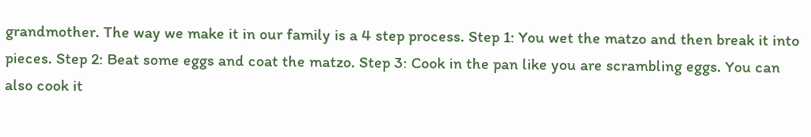grandmother. The way we make it in our family is a 4 step process. Step 1: You wet the matzo and then break it into pieces. Step 2: Beat some eggs and coat the matzo. Step 3: Cook in the pan like you are scrambling eggs. You can also cook it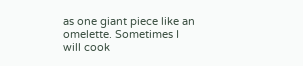as one giant piece like an omelette. Sometimes I will cook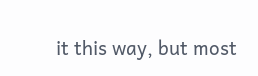it this way, but most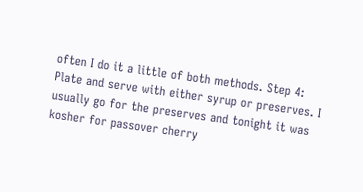often I do it a little of both methods. Step 4: Plate and serve with either syrup or preserves. I usually go for the preserves and tonight it was kosher for passover cherry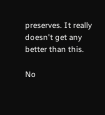preserves. It really doesn't get any better than this.

No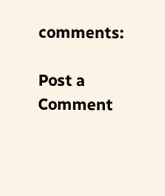comments:

Post a Comment